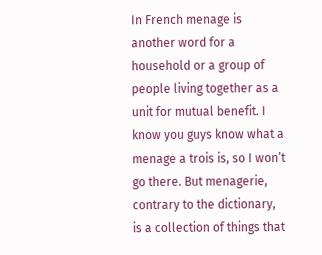In French menage is another word for a household or a group of people living together as a unit for mutual benefit. I know you guys know what a menage a trois is, so I won’t go there. But menagerie, contrary to the dictionary, is a collection of things that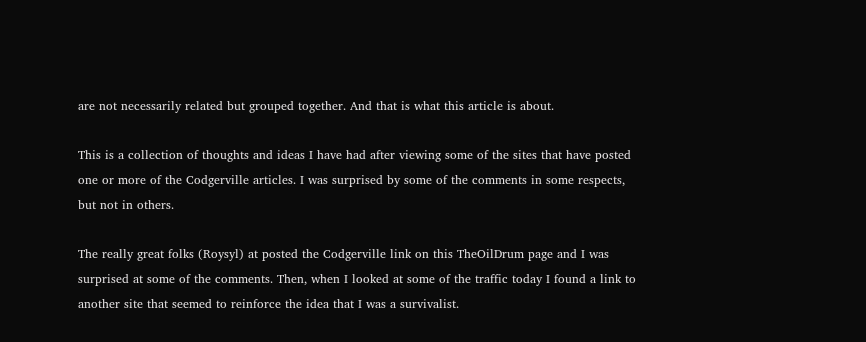are not necessarily related but grouped together. And that is what this article is about.

This is a collection of thoughts and ideas I have had after viewing some of the sites that have posted one or more of the Codgerville articles. I was surprised by some of the comments in some respects, but not in others.

The really great folks (Roysyl) at posted the Codgerville link on this TheOilDrum page and I was surprised at some of the comments. Then, when I looked at some of the traffic today I found a link to another site that seemed to reinforce the idea that I was a survivalist.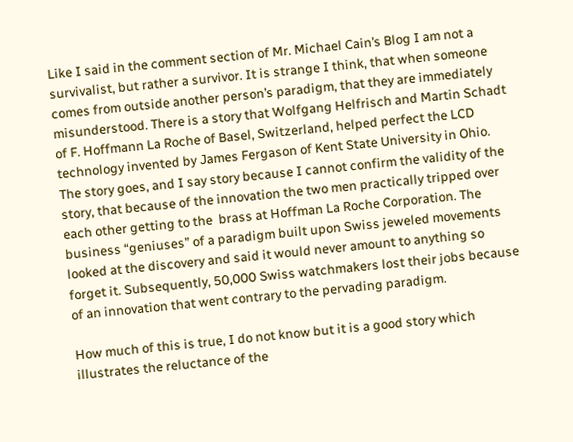Like I said in the comment section of Mr. Michael Cain’s Blog I am not a survivalist, but rather a survivor. It is strange I think, that when someone comes from outside another person’s paradigm, that they are immediately misunderstood. There is a story that Wolfgang Helfrisch and Martin Schadt of F. Hoffmann La Roche of Basel, Switzerland, helped perfect the LCD technology invented by James Fergason of Kent State University in Ohio. The story goes, and I say story because I cannot confirm the validity of the story, that because of the innovation the two men practically tripped over each other getting to the  brass at Hoffman La Roche Corporation. The business “geniuses” of a paradigm built upon Swiss jeweled movements looked at the discovery and said it would never amount to anything so forget it. Subsequently, 50,000 Swiss watchmakers lost their jobs because of an innovation that went contrary to the pervading paradigm.

How much of this is true, I do not know but it is a good story which illustrates the reluctance of the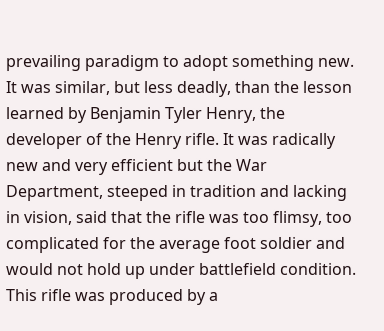prevailing paradigm to adopt something new. It was similar, but less deadly, than the lesson learned by Benjamin Tyler Henry, the developer of the Henry rifle. It was radically new and very efficient but the War Department, steeped in tradition and lacking in vision, said that the rifle was too flimsy, too complicated for the average foot soldier and would not hold up under battlefield condition. This rifle was produced by a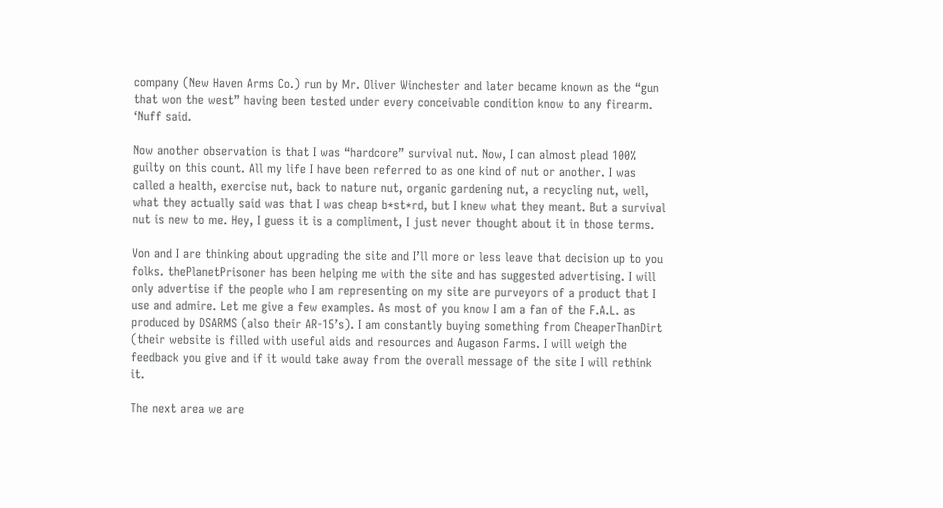company (New Haven Arms Co.) run by Mr. Oliver Winchester and later became known as the “gun that won the west” having been tested under every conceivable condition know to any firearm. ‘Nuff said.

Now another observation is that I was “hardcore” survival nut. Now, I can almost plead 100% guilty on this count. All my life I have been referred to as one kind of nut or another. I was called a health, exercise nut, back to nature nut, organic gardening nut, a recycling nut, well, what they actually said was that I was cheap b*st*rd, but I knew what they meant. But a survival nut is new to me. Hey, I guess it is a compliment, I just never thought about it in those terms.

Von and I are thinking about upgrading the site and I’ll more or less leave that decision up to you folks. thePlanetPrisoner has been helping me with the site and has suggested advertising. I will only advertise if the people who I am representing on my site are purveyors of a product that I use and admire. Let me give a few examples. As most of you know I am a fan of the F.A.L. as produced by DSARMS (also their AR-15’s). I am constantly buying something from CheaperThanDirt (their website is filled with useful aids and resources and Augason Farms. I will weigh the feedback you give and if it would take away from the overall message of the site I will rethink it.

The next area we are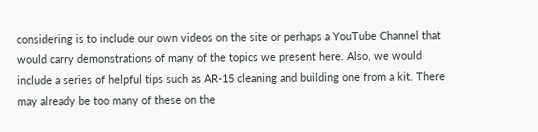considering is to include our own videos on the site or perhaps a YouTube Channel that would carry demonstrations of many of the topics we present here. Also, we would include a series of helpful tips such as AR-15 cleaning and building one from a kit. There may already be too many of these on the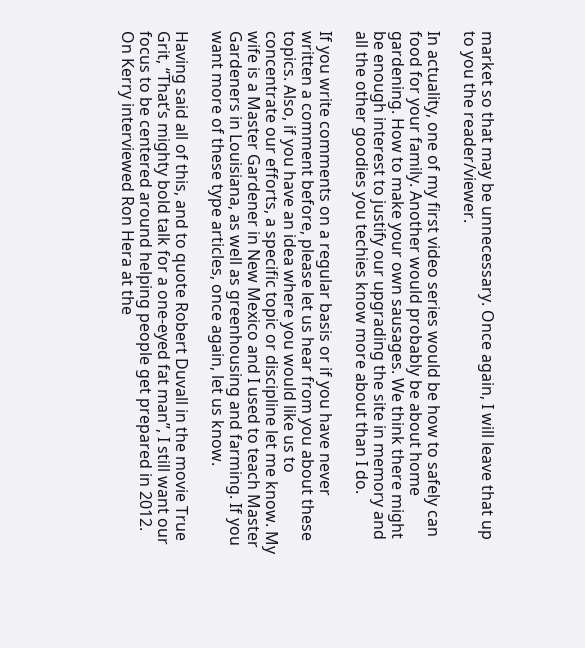market so that may be unnecessary. Once again, I will leave that up to you the reader/viewer.

In actuality, one of my first video series would be how to safely can food for your family. Another would probably be about home gardening. How to make your own sausages. We think there might be enough interest to justify our upgrading the site in memory and all the other goodies you techies know more about than I do.

If you write comments on a regular basis or if you have never written a comment before, please let us hear from you about these topics. Also, if you have an idea where you would like us to concentrate our efforts, a specific topic or discipline let me know. My wife is a Master Gardener in New Mexico and I used to teach Master Gardeners in Louisiana, as well as greenhousing and farming. If you want more of these type articles, once again, let us know.

Having said all of this, and to quote Robert Duvall in the movie True Grit, “That’s mighty bold talk for a one-eyed fat man”, I still want our focus to be centered around helping people get prepared in 2012. On Kerry interviewed Ron Hera at the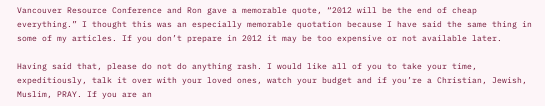Vancouver Resource Conference and Ron gave a memorable quote, “2012 will be the end of cheap everything.” I thought this was an especially memorable quotation because I have said the same thing in some of my articles. If you don’t prepare in 2012 it may be too expensive or not available later.

Having said that, please do not do anything rash. I would like all of you to take your time, expeditiously, talk it over with your loved ones, watch your budget and if you’re a Christian, Jewish, Muslim, PRAY. If you are an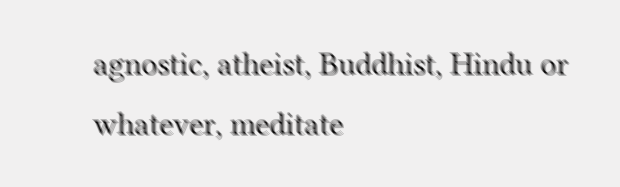agnostic, atheist, Buddhist, Hindu or whatever, meditate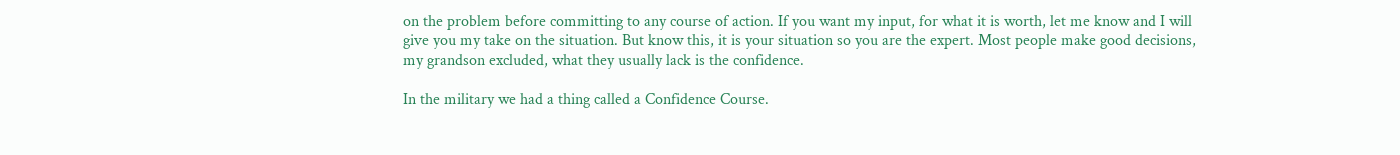on the problem before committing to any course of action. If you want my input, for what it is worth, let me know and I will give you my take on the situation. But know this, it is your situation so you are the expert. Most people make good decisions, my grandson excluded, what they usually lack is the confidence.

In the military we had a thing called a Confidence Course.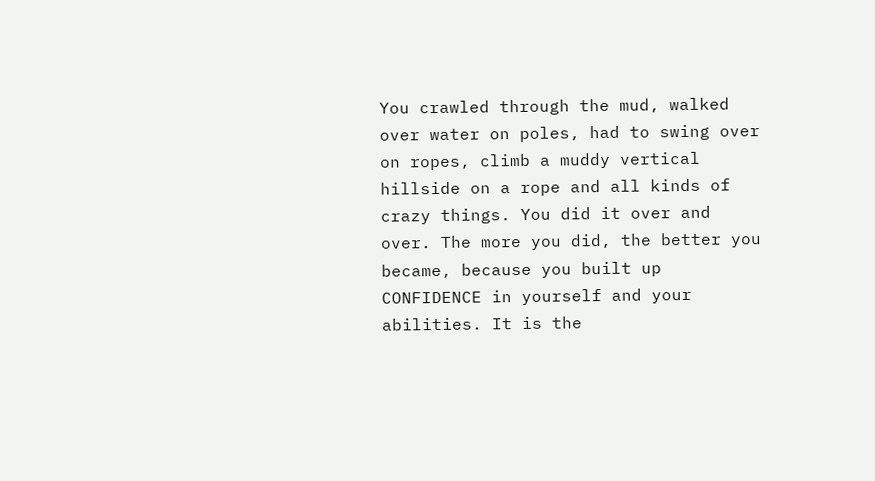You crawled through the mud, walked over water on poles, had to swing over on ropes, climb a muddy vertical hillside on a rope and all kinds of crazy things. You did it over and over. The more you did, the better you became, because you built up CONFIDENCE in yourself and your abilities. It is the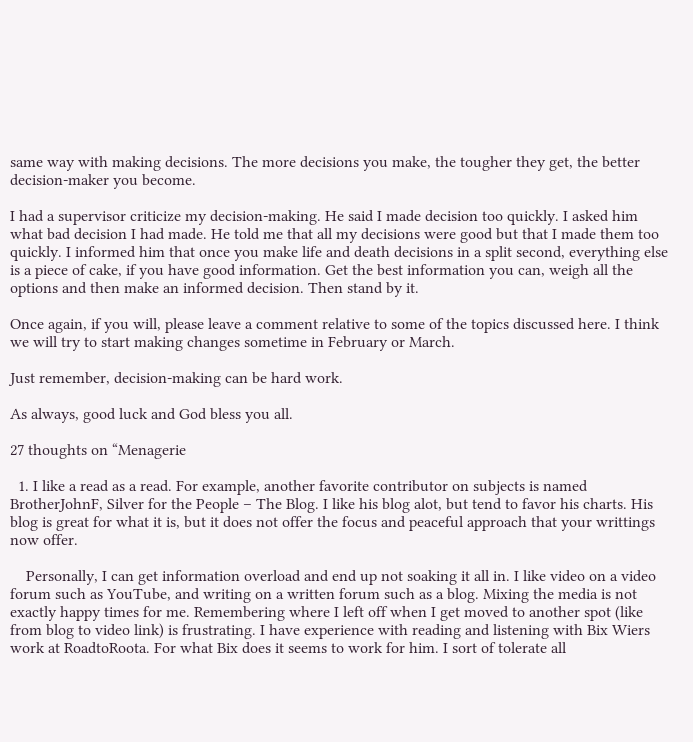same way with making decisions. The more decisions you make, the tougher they get, the better decision-maker you become.

I had a supervisor criticize my decision-making. He said I made decision too quickly. I asked him what bad decision I had made. He told me that all my decisions were good but that I made them too quickly. I informed him that once you make life and death decisions in a split second, everything else is a piece of cake, if you have good information. Get the best information you can, weigh all the options and then make an informed decision. Then stand by it.

Once again, if you will, please leave a comment relative to some of the topics discussed here. I think we will try to start making changes sometime in February or March.

Just remember, decision-making can be hard work.

As always, good luck and God bless you all.

27 thoughts on “Menagerie

  1. I like a read as a read. For example, another favorite contributor on subjects is named BrotherJohnF, Silver for the People – The Blog. I like his blog alot, but tend to favor his charts. His blog is great for what it is, but it does not offer the focus and peaceful approach that your writtings now offer.

    Personally, I can get information overload and end up not soaking it all in. I like video on a video forum such as YouTube, and writing on a written forum such as a blog. Mixing the media is not exactly happy times for me. Remembering where I left off when I get moved to another spot (like from blog to video link) is frustrating. I have experience with reading and listening with Bix Wiers work at RoadtoRoota. For what Bix does it seems to work for him. I sort of tolerate all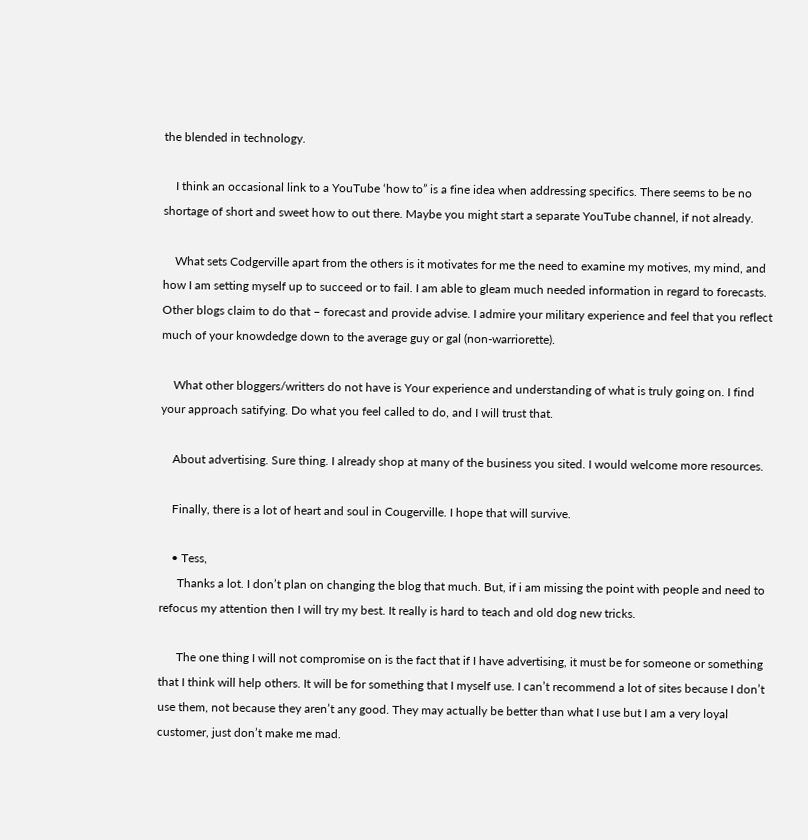the blended in technology.

    I think an occasional link to a YouTube ‘how to” is a fine idea when addressing specifics. There seems to be no shortage of short and sweet how to out there. Maybe you might start a separate YouTube channel, if not already.

    What sets Codgerville apart from the others is it motivates for me the need to examine my motives, my mind, and how I am setting myself up to succeed or to fail. I am able to gleam much needed information in regard to forecasts. Other blogs claim to do that – forecast and provide advise. I admire your military experience and feel that you reflect much of your knowdedge down to the average guy or gal (non-warriorette).

    What other bloggers/writters do not have is Your experience and understanding of what is truly going on. I find your approach satifying. Do what you feel called to do, and I will trust that.

    About advertising. Sure thing. I already shop at many of the business you sited. I would welcome more resources.

    Finally, there is a lot of heart and soul in Cougerville. I hope that will survive.

    • Tess,
      Thanks a lot. I don’t plan on changing the blog that much. But, if i am missing the point with people and need to refocus my attention then I will try my best. It really is hard to teach and old dog new tricks.

      The one thing I will not compromise on is the fact that if I have advertising, it must be for someone or something that I think will help others. It will be for something that I myself use. I can’t recommend a lot of sites because I don’t use them, not because they aren’t any good. They may actually be better than what I use but I am a very loyal customer, just don’t make me mad.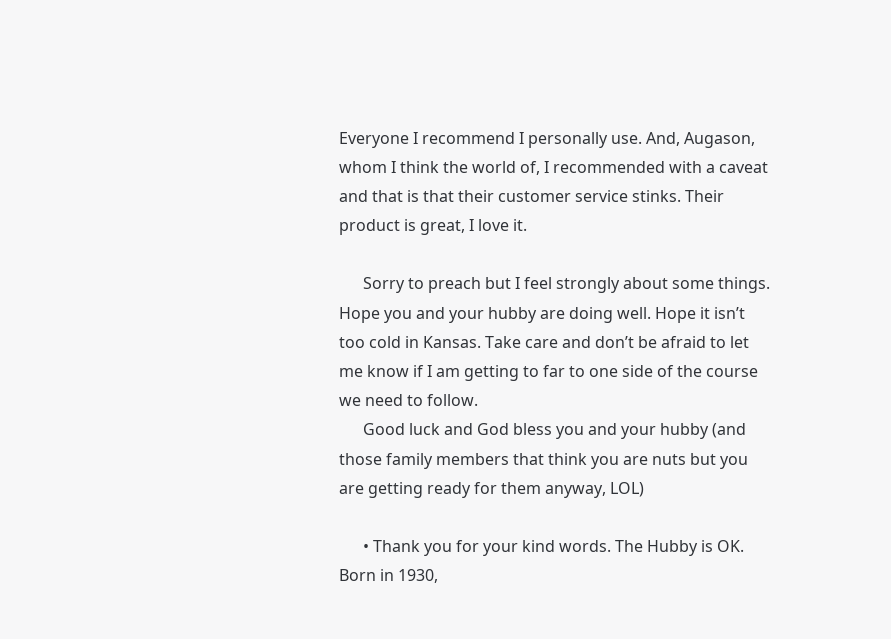Everyone I recommend I personally use. And, Augason, whom I think the world of, I recommended with a caveat and that is that their customer service stinks. Their product is great, I love it.

      Sorry to preach but I feel strongly about some things. Hope you and your hubby are doing well. Hope it isn’t too cold in Kansas. Take care and don’t be afraid to let me know if I am getting to far to one side of the course we need to follow.
      Good luck and God bless you and your hubby (and those family members that think you are nuts but you are getting ready for them anyway, LOL)

      • Thank you for your kind words. The Hubby is OK. Born in 1930,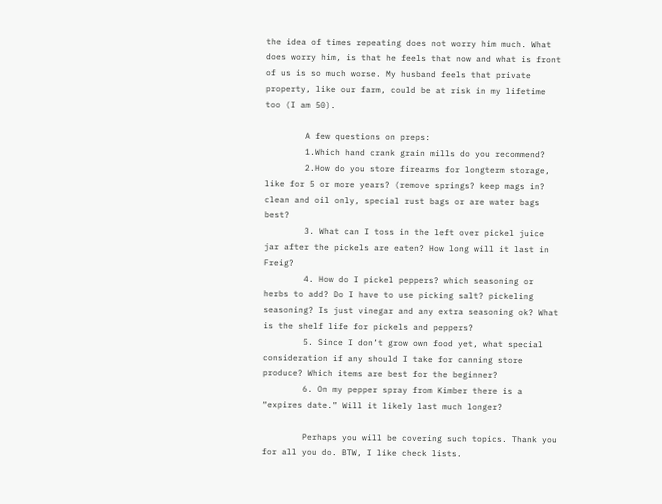the idea of times repeating does not worry him much. What does worry him, is that he feels that now and what is front of us is so much worse. My husband feels that private property, like our farm, could be at risk in my lifetime too (I am 50).

        A few questions on preps:
        1.Which hand crank grain mills do you recommend?
        2.How do you store firearms for longterm storage, like for 5 or more years? (remove springs? keep mags in? clean and oil only, special rust bags or are water bags best?
        3. What can I toss in the left over pickel juice jar after the pickels are eaten? How long will it last in Freig?
        4. How do I pickel peppers? which seasoning or herbs to add? Do I have to use picking salt? pickeling seasoning? Is just vinegar and any extra seasoning ok? What is the shelf life for pickels and peppers?
        5. Since I don’t grow own food yet, what special consideration if any should I take for canning store produce? Which items are best for the beginner?
        6. On my pepper spray from Kimber there is a “expires date.” Will it likely last much longer?

        Perhaps you will be covering such topics. Thank you for all you do. BTW, I like check lists.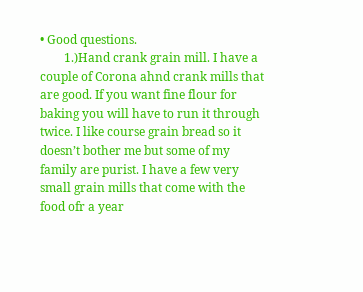• Good questions.
        1.)Hand crank grain mill. I have a couple of Corona ahnd crank mills that are good. If you want fine flour for baking you will have to run it through twice. I like course grain bread so it doesn’t bother me but some of my family are purist. I have a few very small grain mills that come with the food ofr a year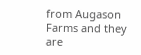from Augason Farms and they are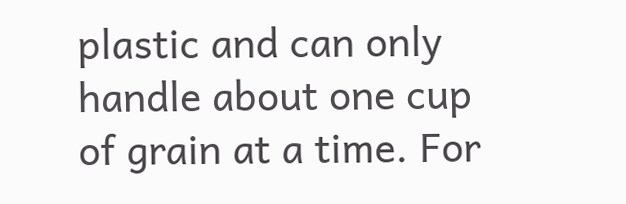plastic and can only handle about one cup of grain at a time. For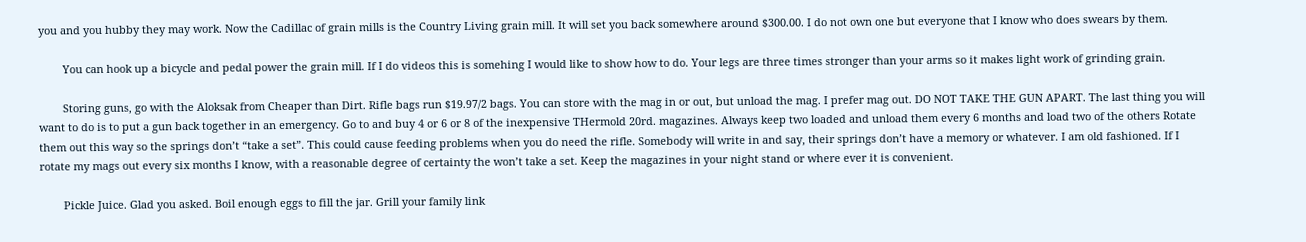you and you hubby they may work. Now the Cadillac of grain mills is the Country Living grain mill. It will set you back somewhere around $300.00. I do not own one but everyone that I know who does swears by them.

        You can hook up a bicycle and pedal power the grain mill. If I do videos this is somehing I would like to show how to do. Your legs are three times stronger than your arms so it makes light work of grinding grain.

        Storing guns, go with the Aloksak from Cheaper than Dirt. Rifle bags run $19.97/2 bags. You can store with the mag in or out, but unload the mag. I prefer mag out. DO NOT TAKE THE GUN APART. The last thing you will want to do is to put a gun back together in an emergency. Go to and buy 4 or 6 or 8 of the inexpensive THermold 20rd. magazines. Always keep two loaded and unload them every 6 months and load two of the others Rotate them out this way so the springs don’t “take a set”. This could cause feeding problems when you do need the rifle. Somebody will write in and say, their springs don’t have a memory or whatever. I am old fashioned. If I rotate my mags out every six months I know, with a reasonable degree of certainty the won’t take a set. Keep the magazines in your night stand or where ever it is convenient.

        Pickle Juice. Glad you asked. Boil enough eggs to fill the jar. Grill your family link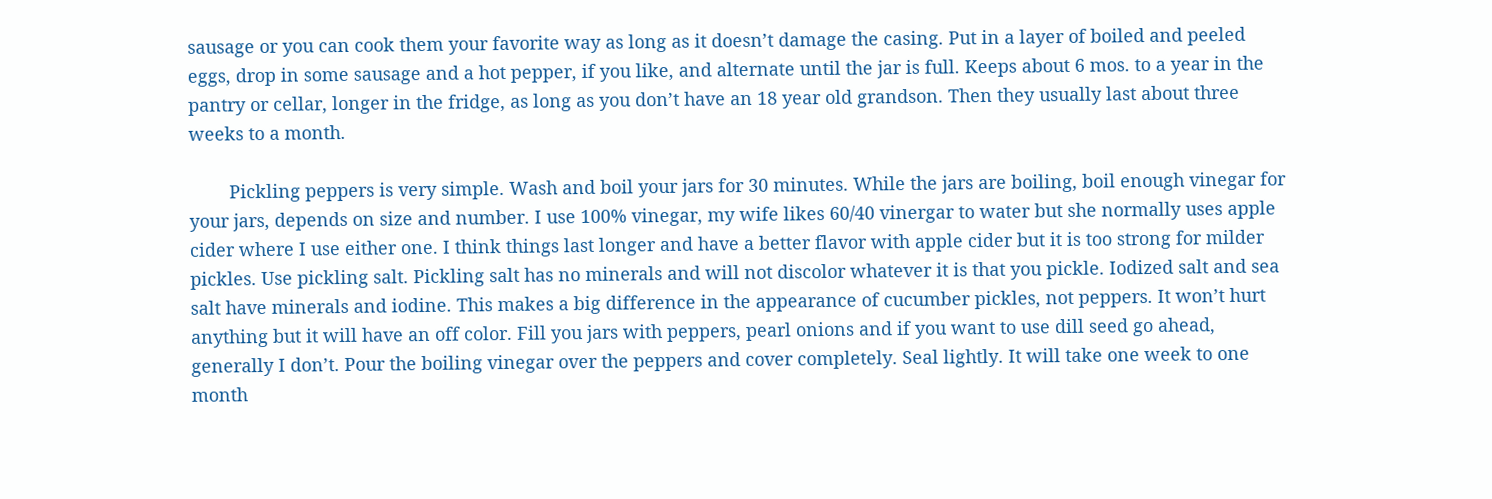sausage or you can cook them your favorite way as long as it doesn’t damage the casing. Put in a layer of boiled and peeled eggs, drop in some sausage and a hot pepper, if you like, and alternate until the jar is full. Keeps about 6 mos. to a year in the pantry or cellar, longer in the fridge, as long as you don’t have an 18 year old grandson. Then they usually last about three weeks to a month.

        Pickling peppers is very simple. Wash and boil your jars for 30 minutes. While the jars are boiling, boil enough vinegar for your jars, depends on size and number. I use 100% vinegar, my wife likes 60/40 vinergar to water but she normally uses apple cider where I use either one. I think things last longer and have a better flavor with apple cider but it is too strong for milder pickles. Use pickling salt. Pickling salt has no minerals and will not discolor whatever it is that you pickle. Iodized salt and sea salt have minerals and iodine. This makes a big difference in the appearance of cucumber pickles, not peppers. It won’t hurt anything but it will have an off color. Fill you jars with peppers, pearl onions and if you want to use dill seed go ahead, generally I don’t. Pour the boiling vinegar over the peppers and cover completely. Seal lightly. It will take one week to one month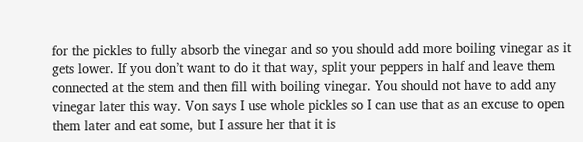for the pickles to fully absorb the vinegar and so you should add more boiling vinegar as it gets lower. If you don’t want to do it that way, split your peppers in half and leave them connected at the stem and then fill with boiling vinegar. You should not have to add any vinegar later this way. Von says I use whole pickles so I can use that as an excuse to open them later and eat some, but I assure her that it is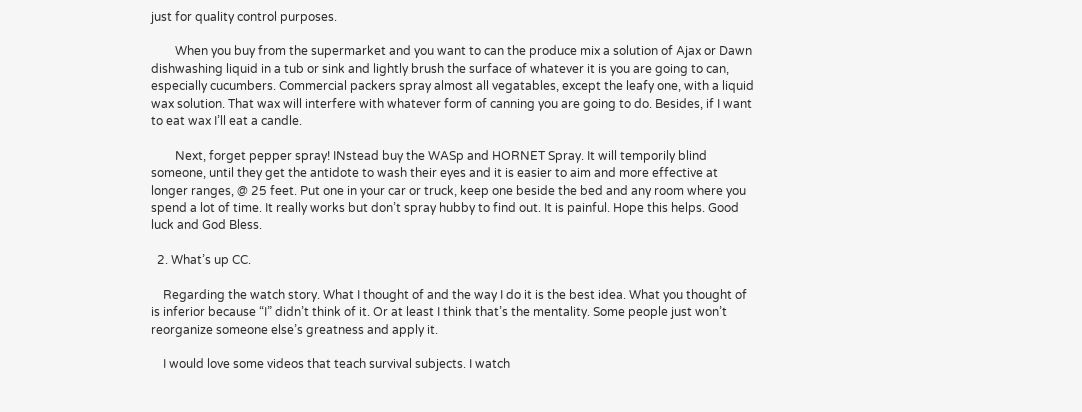just for quality control purposes.

        When you buy from the supermarket and you want to can the produce mix a solution of Ajax or Dawn dishwashing liquid in a tub or sink and lightly brush the surface of whatever it is you are going to can, especially cucumbers. Commercial packers spray almost all vegatables, except the leafy one, with a liquid wax solution. That wax will interfere with whatever form of canning you are going to do. Besides, if I want to eat wax I’ll eat a candle.

        Next, forget pepper spray! INstead buy the WASp and HORNET Spray. It will temporily blind someone, until they get the antidote to wash their eyes and it is easier to aim and more effective at longer ranges, @ 25 feet. Put one in your car or truck, keep one beside the bed and any room where you spend a lot of time. It really works but don’t spray hubby to find out. It is painful. Hope this helps. Good luck and God Bless.

  2. What’s up CC.

    Regarding the watch story. What I thought of and the way I do it is the best idea. What you thought of is inferior because “I” didn’t think of it. Or at least I think that’s the mentality. Some people just won’t reorganize someone else’s greatness and apply it.

    I would love some videos that teach survival subjects. I watch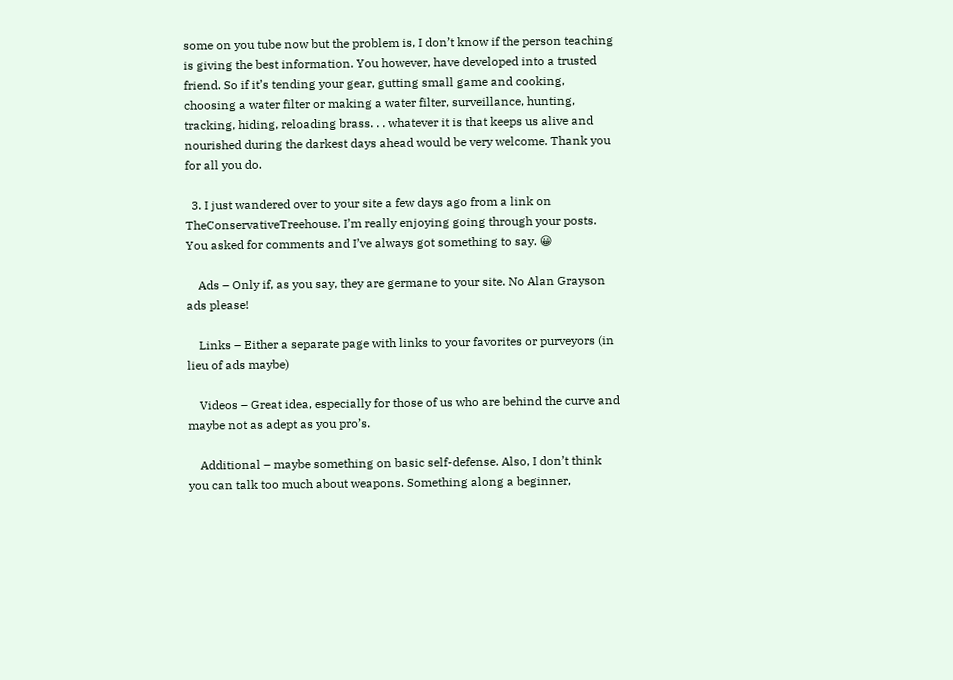some on you tube now but the problem is, I don’t know if the person teaching is giving the best information. You however, have developed into a trusted friend. So if it’s tending your gear, gutting small game and cooking, choosing a water filter or making a water filter, surveillance, hunting, tracking, hiding, reloading brass. . . whatever it is that keeps us alive and nourished during the darkest days ahead would be very welcome. Thank you for all you do.

  3. I just wandered over to your site a few days ago from a link on TheConservativeTreehouse. I’m really enjoying going through your posts. You asked for comments and I’ve always got something to say. 😀

    Ads – Only if, as you say, they are germane to your site. No Alan Grayson ads please!

    Links – Either a separate page with links to your favorites or purveyors (in lieu of ads maybe)

    Videos – Great idea, especially for those of us who are behind the curve and maybe not as adept as you pro’s.

    Additional – maybe something on basic self-defense. Also, I don’t think you can talk too much about weapons. Something along a beginner,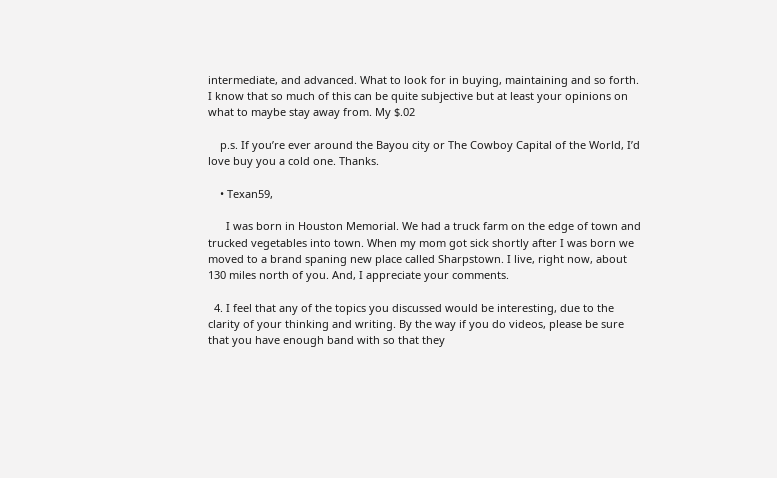intermediate, and advanced. What to look for in buying, maintaining and so forth. I know that so much of this can be quite subjective but at least your opinions on what to maybe stay away from. My $.02

    p.s. If you’re ever around the Bayou city or The Cowboy Capital of the World, I’d love buy you a cold one. Thanks.

    • Texan59,

      I was born in Houston Memorial. We had a truck farm on the edge of town and trucked vegetables into town. When my mom got sick shortly after I was born we moved to a brand spaning new place called Sharpstown. I live, right now, about 130 miles north of you. And, I appreciate your comments.

  4. I feel that any of the topics you discussed would be interesting, due to the clarity of your thinking and writing. By the way if you do videos, please be sure that you have enough band with so that they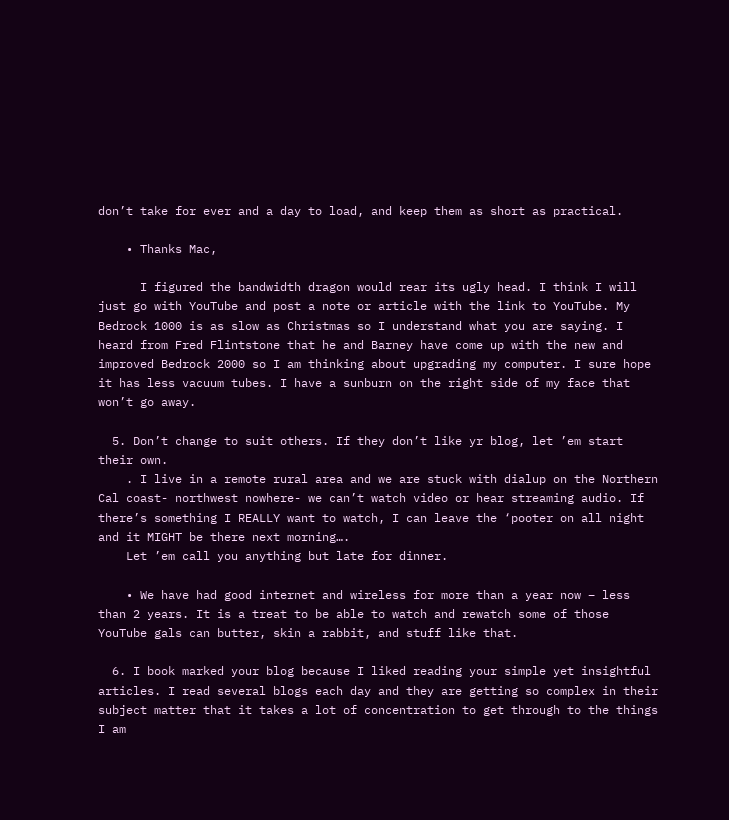don’t take for ever and a day to load, and keep them as short as practical.

    • Thanks Mac,

      I figured the bandwidth dragon would rear its ugly head. I think I will just go with YouTube and post a note or article with the link to YouTube. My Bedrock 1000 is as slow as Christmas so I understand what you are saying. I heard from Fred Flintstone that he and Barney have come up with the new and improved Bedrock 2000 so I am thinking about upgrading my computer. I sure hope it has less vacuum tubes. I have a sunburn on the right side of my face that won’t go away.

  5. Don’t change to suit others. If they don’t like yr blog, let ’em start their own.
    . I live in a remote rural area and we are stuck with dialup on the Northern Cal coast- northwest nowhere- we can’t watch video or hear streaming audio. If there’s something I REALLY want to watch, I can leave the ‘pooter on all night and it MIGHT be there next morning….
    Let ’em call you anything but late for dinner.

    • We have had good internet and wireless for more than a year now – less than 2 years. It is a treat to be able to watch and rewatch some of those YouTube gals can butter, skin a rabbit, and stuff like that.

  6. I book marked your blog because I liked reading your simple yet insightful articles. I read several blogs each day and they are getting so complex in their subject matter that it takes a lot of concentration to get through to the things I am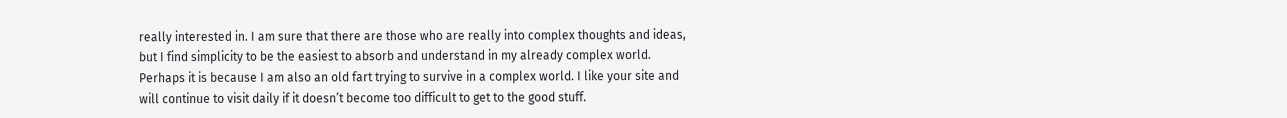really interested in. I am sure that there are those who are really into complex thoughts and ideas, but I find simplicity to be the easiest to absorb and understand in my already complex world. Perhaps it is because I am also an old fart trying to survive in a complex world. I like your site and will continue to visit daily if it doesn’t become too difficult to get to the good stuff.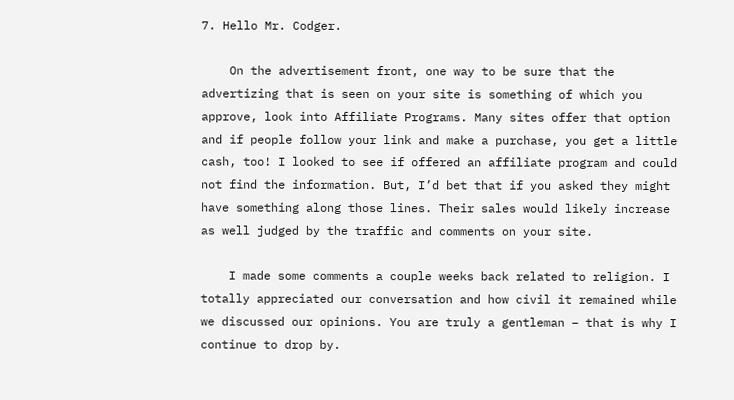7. Hello Mr. Codger.

    On the advertisement front, one way to be sure that the advertizing that is seen on your site is something of which you approve, look into Affiliate Programs. Many sites offer that option and if people follow your link and make a purchase, you get a little cash, too! I looked to see if offered an affiliate program and could not find the information. But, I’d bet that if you asked they might have something along those lines. Their sales would likely increase as well judged by the traffic and comments on your site.

    I made some comments a couple weeks back related to religion. I totally appreciated our conversation and how civil it remained while we discussed our opinions. You are truly a gentleman – that is why I continue to drop by.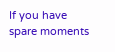If you have spare moments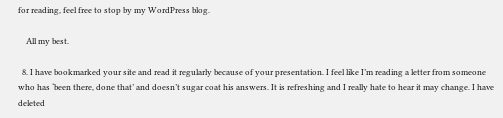for reading, feel free to stop by my WordPress blog.

    All my best.

  8. I have bookmarked your site and read it regularly because of your presentation. I feel like I’m reading a letter from someone who has ‘been there, done that’ and doesn’t sugar coat his answers. It is refreshing and I really hate to hear it may change. I have deleted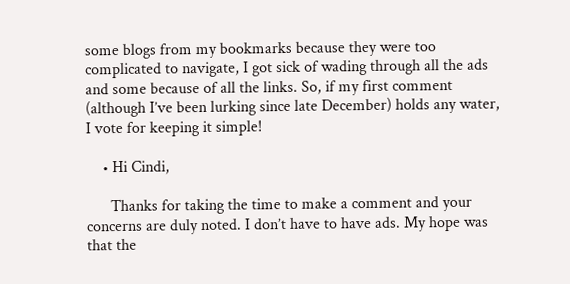some blogs from my bookmarks because they were too complicated to navigate, I got sick of wading through all the ads and some because of all the links. So, if my first comment (although I’ve been lurking since late December) holds any water, I vote for keeping it simple!

    • Hi Cindi,

      Thanks for taking the time to make a comment and your concerns are duly noted. I don’t have to have ads. My hope was that the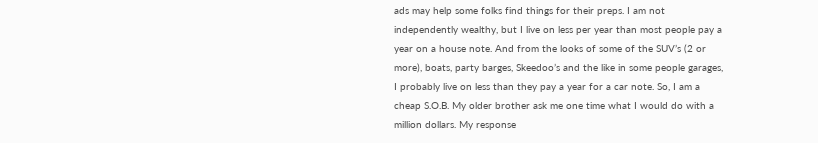ads may help some folks find things for their preps. I am not independently wealthy, but I live on less per year than most people pay a year on a house note. And from the looks of some of the SUV’s (2 or more), boats, party barges, Skeedoo’s and the like in some people garages, I probably live on less than they pay a year for a car note. So, I am a cheap S.O.B. My older brother ask me one time what I would do with a million dollars. My response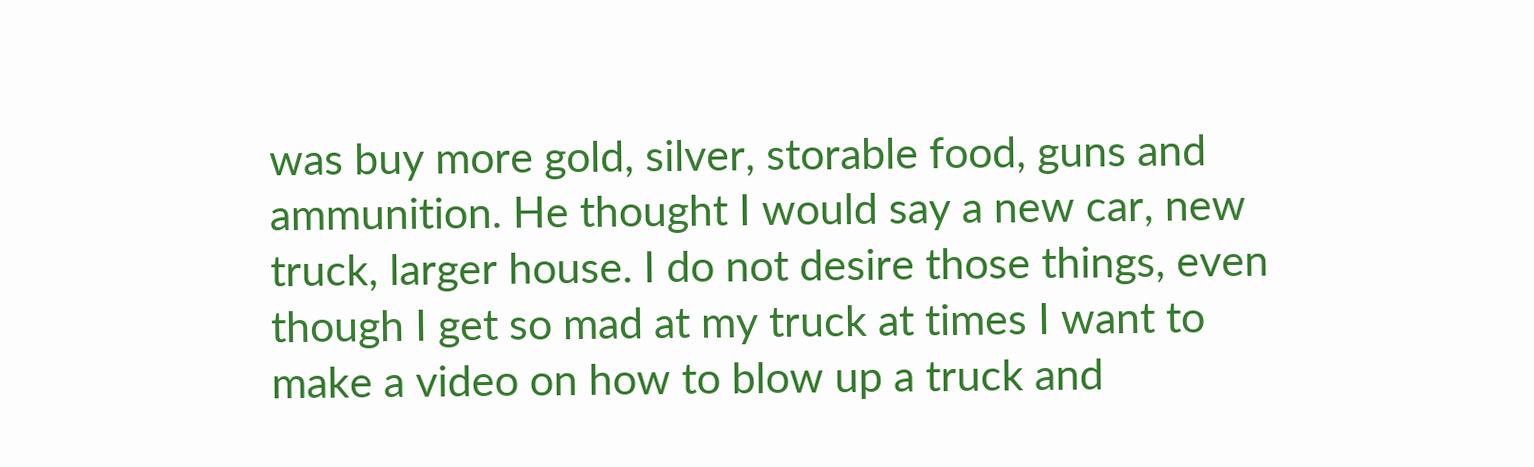was buy more gold, silver, storable food, guns and ammunition. He thought I would say a new car, new truck, larger house. I do not desire those things, even though I get so mad at my truck at times I want to make a video on how to blow up a truck and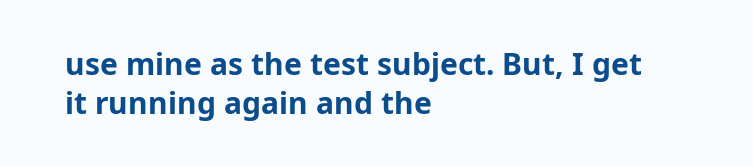use mine as the test subject. But, I get it running again and the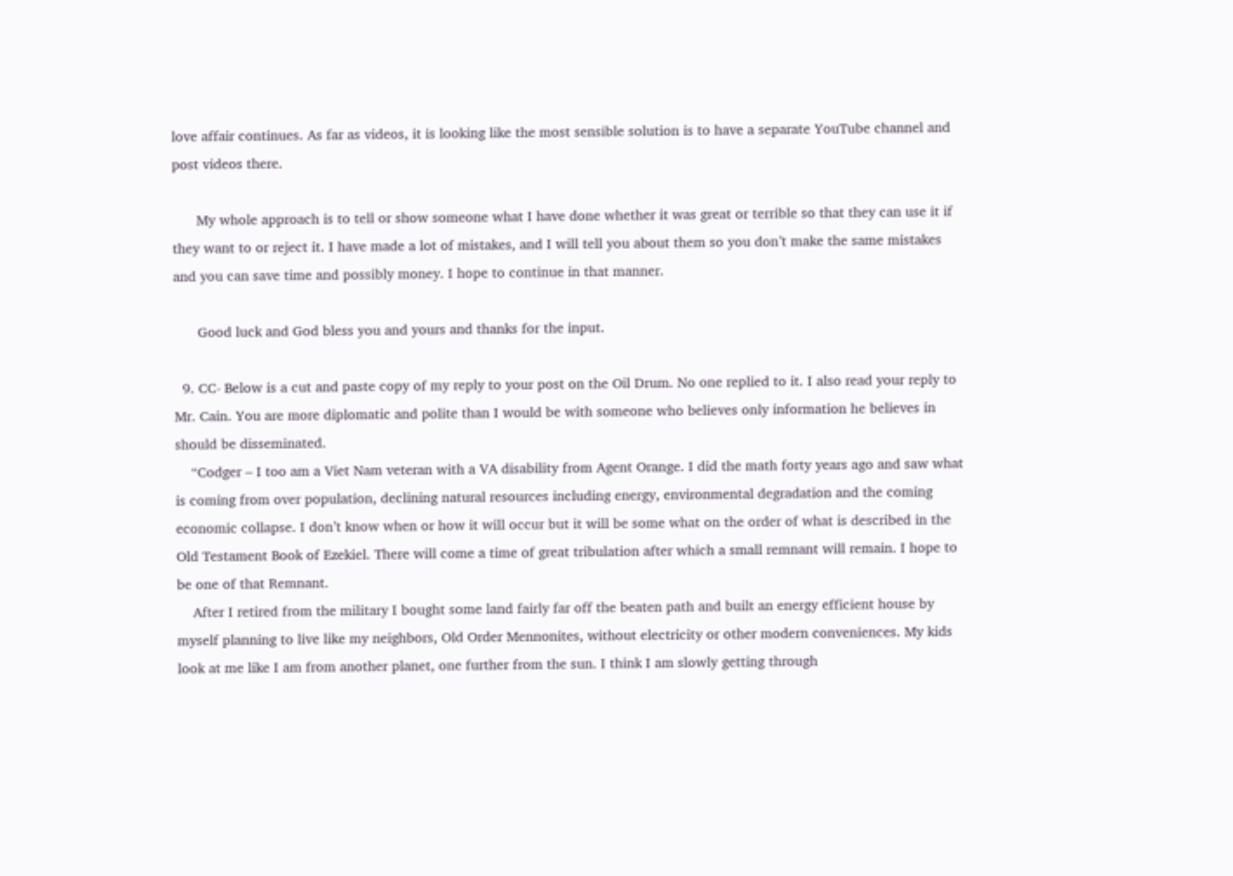love affair continues. As far as videos, it is looking like the most sensible solution is to have a separate YouTube channel and post videos there.

      My whole approach is to tell or show someone what I have done whether it was great or terrible so that they can use it if they want to or reject it. I have made a lot of mistakes, and I will tell you about them so you don’t make the same mistakes and you can save time and possibly money. I hope to continue in that manner.

      Good luck and God bless you and yours and thanks for the input.

  9. CC- Below is a cut and paste copy of my reply to your post on the Oil Drum. No one replied to it. I also read your reply to Mr. Cain. You are more diplomatic and polite than I would be with someone who believes only information he believes in should be disseminated.
    “Codger – I too am a Viet Nam veteran with a VA disability from Agent Orange. I did the math forty years ago and saw what is coming from over population, declining natural resources including energy, environmental degradation and the coming economic collapse. I don’t know when or how it will occur but it will be some what on the order of what is described in the Old Testament Book of Ezekiel. There will come a time of great tribulation after which a small remnant will remain. I hope to be one of that Remnant.
    After I retired from the military I bought some land fairly far off the beaten path and built an energy efficient house by myself planning to live like my neighbors, Old Order Mennonites, without electricity or other modern conveniences. My kids look at me like I am from another planet, one further from the sun. I think I am slowly getting through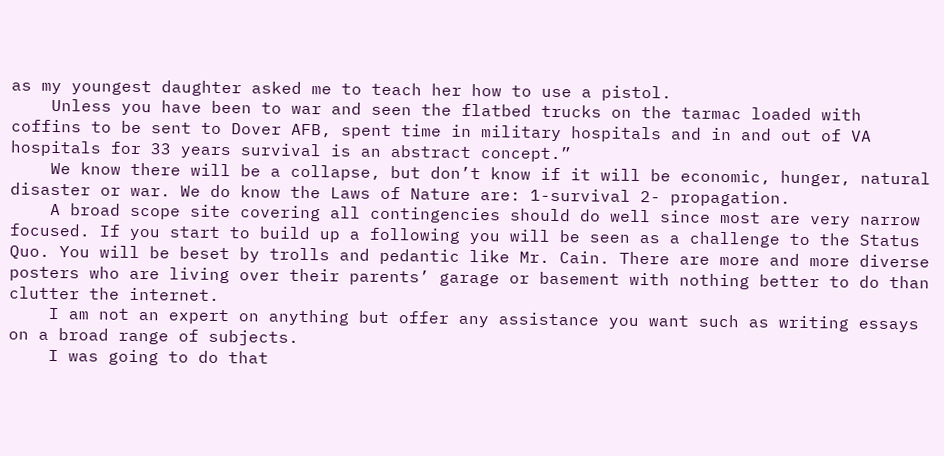as my youngest daughter asked me to teach her how to use a pistol.
    Unless you have been to war and seen the flatbed trucks on the tarmac loaded with coffins to be sent to Dover AFB, spent time in military hospitals and in and out of VA hospitals for 33 years survival is an abstract concept.”
    We know there will be a collapse, but don’t know if it will be economic, hunger, natural disaster or war. We do know the Laws of Nature are: 1-survival 2- propagation.
    A broad scope site covering all contingencies should do well since most are very narrow focused. If you start to build up a following you will be seen as a challenge to the Status Quo. You will be beset by trolls and pedantic like Mr. Cain. There are more and more diverse posters who are living over their parents’ garage or basement with nothing better to do than clutter the internet.
    I am not an expert on anything but offer any assistance you want such as writing essays on a broad range of subjects.
    I was going to do that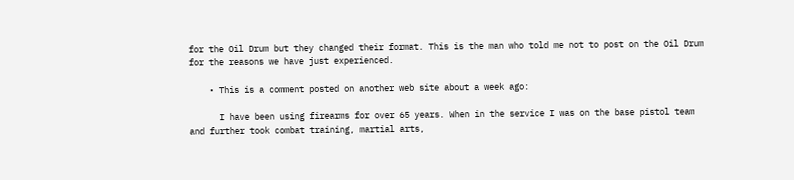for the Oil Drum but they changed their format. This is the man who told me not to post on the Oil Drum for the reasons we have just experienced.

    • This is a comment posted on another web site about a week ago:

      I have been using firearms for over 65 years. When in the service I was on the base pistol team and further took combat training, martial arts,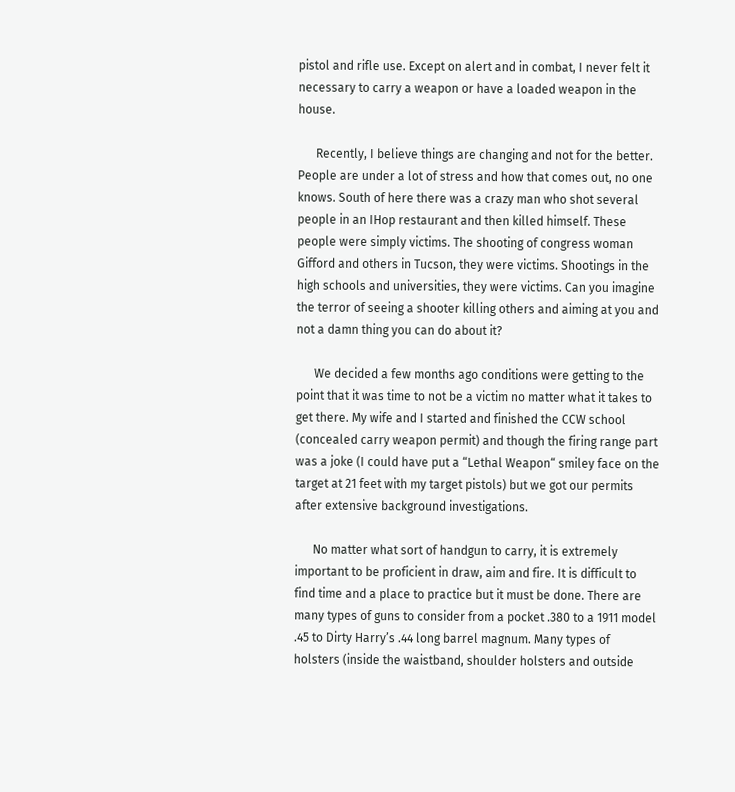pistol and rifle use. Except on alert and in combat, I never felt it necessary to carry a weapon or have a loaded weapon in the house.

      Recently, I believe things are changing and not for the better. People are under a lot of stress and how that comes out, no one knows. South of here there was a crazy man who shot several people in an IHop restaurant and then killed himself. These people were simply victims. The shooting of congress woman Gifford and others in Tucson, they were victims. Shootings in the high schools and universities, they were victims. Can you imagine the terror of seeing a shooter killing others and aiming at you and not a damn thing you can do about it?

      We decided a few months ago conditions were getting to the point that it was time to not be a victim no matter what it takes to get there. My wife and I started and finished the CCW school (concealed carry weapon permit) and though the firing range part was a joke (I could have put a “Lethal Weapon“ smiley face on the target at 21 feet with my target pistols) but we got our permits after extensive background investigations.

      No matter what sort of handgun to carry, it is extremely important to be proficient in draw, aim and fire. It is difficult to find time and a place to practice but it must be done. There are many types of guns to consider from a pocket .380 to a 1911 model .45 to Dirty Harry’s .44 long barrel magnum. Many types of holsters (inside the waistband, shoulder holsters and outside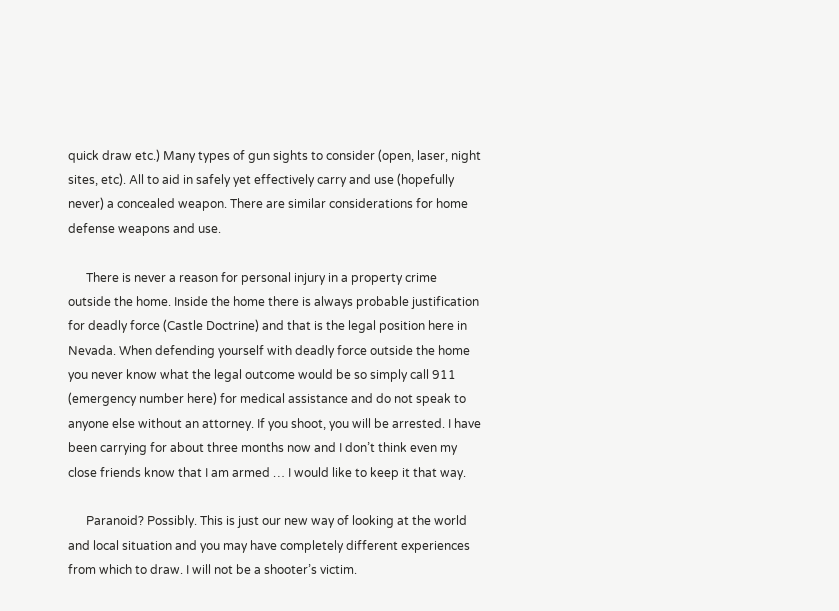quick draw etc.) Many types of gun sights to consider (open, laser, night sites, etc). All to aid in safely yet effectively carry and use (hopefully never) a concealed weapon. There are similar considerations for home defense weapons and use.

      There is never a reason for personal injury in a property crime outside the home. Inside the home there is always probable justification for deadly force (Castle Doctrine) and that is the legal position here in Nevada. When defending yourself with deadly force outside the home you never know what the legal outcome would be so simply call 911 (emergency number here) for medical assistance and do not speak to anyone else without an attorney. If you shoot, you will be arrested. I have been carrying for about three months now and I don’t think even my close friends know that I am armed … I would like to keep it that way.

      Paranoid? Possibly. This is just our new way of looking at the world and local situation and you may have completely different experiences from which to draw. I will not be a shooter’s victim.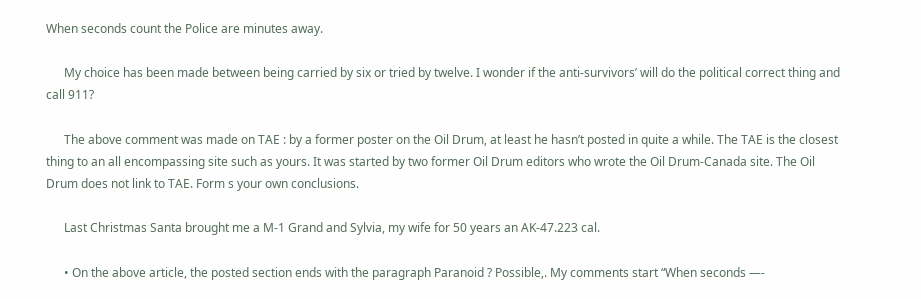When seconds count the Police are minutes away.

      My choice has been made between being carried by six or tried by twelve. I wonder if the anti-survivors’ will do the political correct thing and call 911?

      The above comment was made on TAE : by a former poster on the Oil Drum, at least he hasn’t posted in quite a while. The TAE is the closest thing to an all encompassing site such as yours. It was started by two former Oil Drum editors who wrote the Oil Drum-Canada site. The Oil Drum does not link to TAE. Form s your own conclusions.

      Last Christmas Santa brought me a M-1 Grand and Sylvia, my wife for 50 years an AK-47.223 cal.

      • On the above article, the posted section ends with the paragraph Paranoid ? Possible,. My comments start “When seconds —-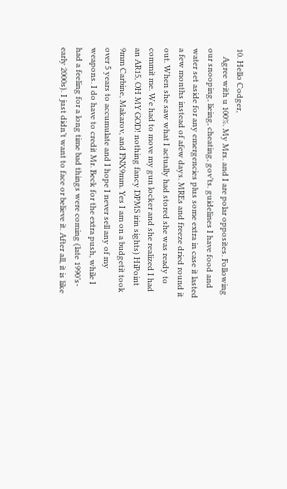10. Hello Codger,
    Agree with u 100%. My Mrs. and I are polar opposites. Following our snooping, lieing, cheating, gov’ts. guidelines I have food and water set aside for any emergencies plus some extra in case it lasted a few months instead of afew days. MREs and freeze dried round it out. When she saw what I actually had stored she was ready to commit me. We had to move my gun locker and she realized I had an AR15, OH MY GOD! nothing fancy DPMS irin sights) HiPoint 9mm Carbine, Makarov, and FNX9mm. Yes I am on a budgetit took over 5 years to accumulate and I hope I never sell any of my weapons. I do have to credit Mr. Beck for the extra push, while I had a feeling for a long time bad things were coming (late 1990’s-early 2000s). I just didn’t want to face or believe it. After all, it is like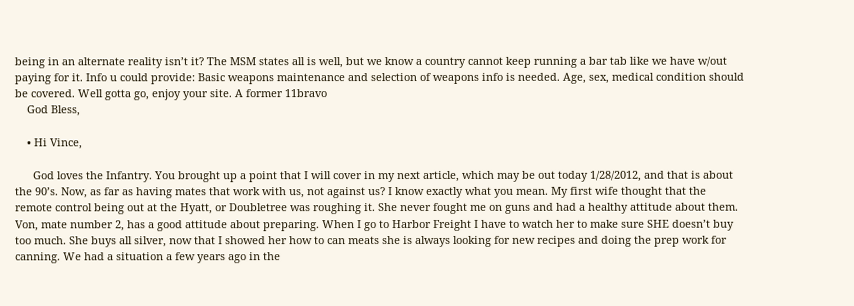being in an alternate reality isn’t it? The MSM states all is well, but we know a country cannot keep running a bar tab like we have w/out paying for it. Info u could provide: Basic weapons maintenance and selection of weapons info is needed. Age, sex, medical condition should be covered. Well gotta go, enjoy your site. A former 11bravo
    God Bless,

    • Hi Vince,

      God loves the Infantry. You brought up a point that I will cover in my next article, which may be out today 1/28/2012, and that is about the 90’s. Now, as far as having mates that work with us, not against us? I know exactly what you mean. My first wife thought that the remote control being out at the Hyatt, or Doubletree was roughing it. She never fought me on guns and had a healthy attitude about them. Von, mate number 2, has a good attitude about preparing. When I go to Harbor Freight I have to watch her to make sure SHE doesn’t buy too much. She buys all silver, now that I showed her how to can meats she is always looking for new recipes and doing the prep work for canning. We had a situation a few years ago in the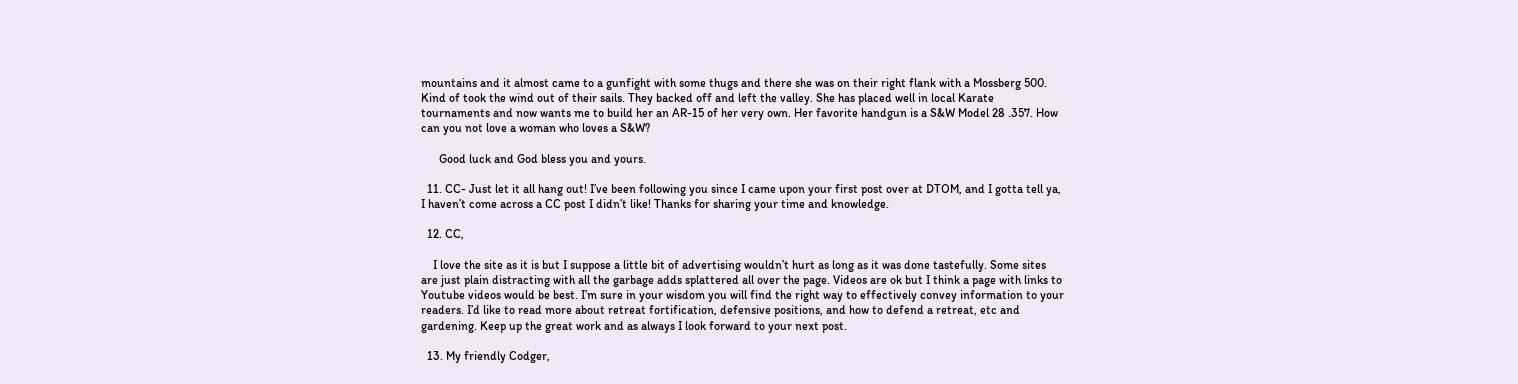mountains and it almost came to a gunfight with some thugs and there she was on their right flank with a Mossberg 500. Kind of took the wind out of their sails. They backed off and left the valley. She has placed well in local Karate tournaments and now wants me to build her an AR-15 of her very own. Her favorite handgun is a S&W Model 28 .357. How can you not love a woman who loves a S&W?

      Good luck and God bless you and yours.

  11. CC- Just let it all hang out! I’ve been following you since I came upon your first post over at DTOM, and I gotta tell ya, I haven’t come across a CC post I didn’t like! Thanks for sharing your time and knowledge.

  12. CC,

    I love the site as it is but I suppose a little bit of advertising wouldn’t hurt as long as it was done tastefully. Some sites are just plain distracting with all the garbage adds splattered all over the page. Videos are ok but I think a page with links to Youtube videos would be best. I’m sure in your wisdom you will find the right way to effectively convey information to your readers. I’d like to read more about retreat fortification, defensive positions, and how to defend a retreat, etc and gardening. Keep up the great work and as always I look forward to your next post.

  13. My friendly Codger,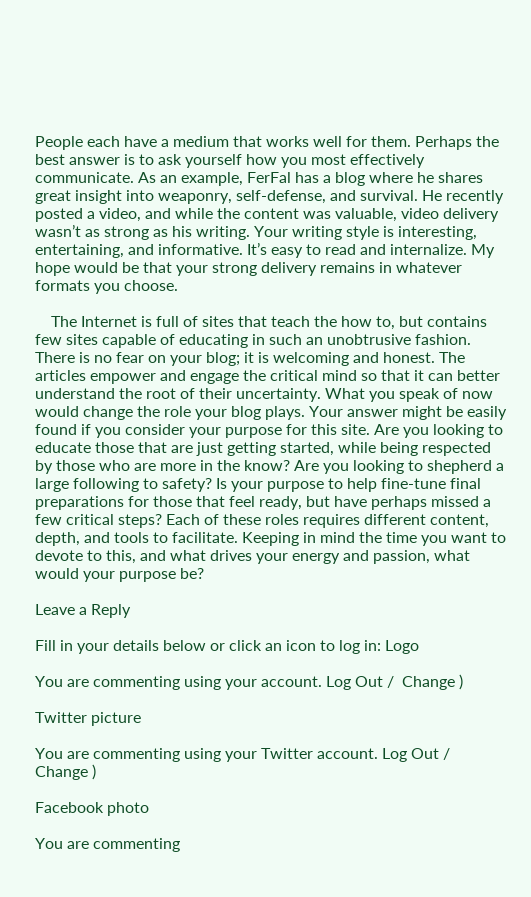People each have a medium that works well for them. Perhaps the best answer is to ask yourself how you most effectively communicate. As an example, FerFal has a blog where he shares great insight into weaponry, self-defense, and survival. He recently posted a video, and while the content was valuable, video delivery wasn’t as strong as his writing. Your writing style is interesting, entertaining, and informative. It’s easy to read and internalize. My hope would be that your strong delivery remains in whatever formats you choose.

    The Internet is full of sites that teach the how to, but contains few sites capable of educating in such an unobtrusive fashion. There is no fear on your blog; it is welcoming and honest. The articles empower and engage the critical mind so that it can better understand the root of their uncertainty. What you speak of now would change the role your blog plays. Your answer might be easily found if you consider your purpose for this site. Are you looking to educate those that are just getting started, while being respected by those who are more in the know? Are you looking to shepherd a large following to safety? Is your purpose to help fine-tune final preparations for those that feel ready, but have perhaps missed a few critical steps? Each of these roles requires different content, depth, and tools to facilitate. Keeping in mind the time you want to devote to this, and what drives your energy and passion, what would your purpose be?

Leave a Reply

Fill in your details below or click an icon to log in: Logo

You are commenting using your account. Log Out /  Change )

Twitter picture

You are commenting using your Twitter account. Log Out /  Change )

Facebook photo

You are commenting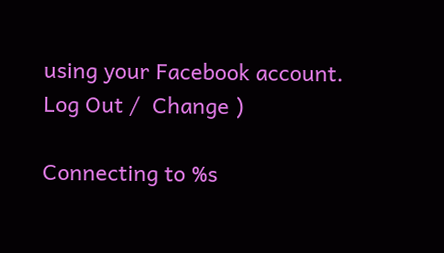using your Facebook account. Log Out /  Change )

Connecting to %s